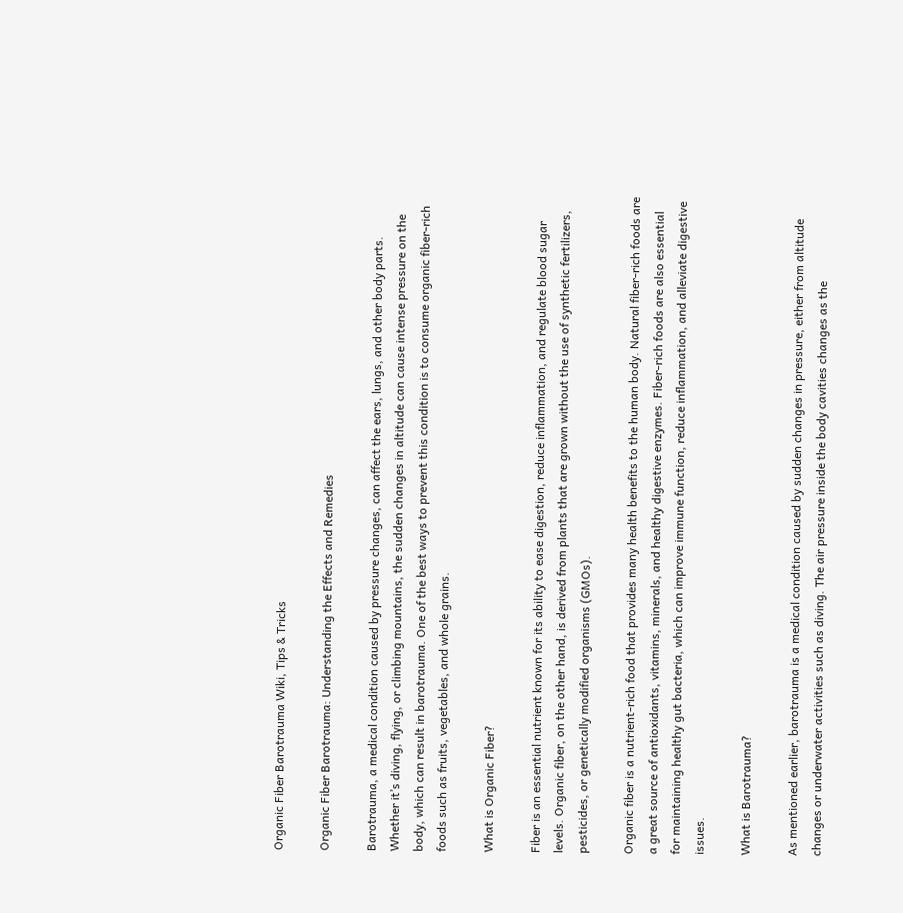Organic Fiber Barotrauma Wiki, Tips & Tricks

Organic Fiber Barotrauma: Understanding the Effects and Remedies

Barotrauma, a medical condition caused by pressure changes, can affect the ears, lungs, and other body parts. Whether it’s diving, flying, or climbing mountains, the sudden changes in altitude can cause intense pressure on the body, which can result in barotrauma. One of the best ways to prevent this condition is to consume organic fiber-rich foods such as fruits, vegetables, and whole grains.

What is Organic Fiber?

Fiber is an essential nutrient known for its ability to ease digestion, reduce inflammation, and regulate blood sugar levels. Organic fiber, on the other hand, is derived from plants that are grown without the use of synthetic fertilizers, pesticides, or genetically modified organisms (GMOs).

Organic fiber is a nutrient-rich food that provides many health benefits to the human body. Natural fiber-rich foods are a great source of antioxidants, vitamins, minerals, and healthy digestive enzymes. Fiber-rich foods are also essential for maintaining healthy gut bacteria, which can improve immune function, reduce inflammation, and alleviate digestive issues.

What is Barotrauma?

As mentioned earlier, barotrauma is a medical condition caused by sudden changes in pressure, either from altitude changes or underwater activities such as diving. The air pressure inside the body cavities changes as the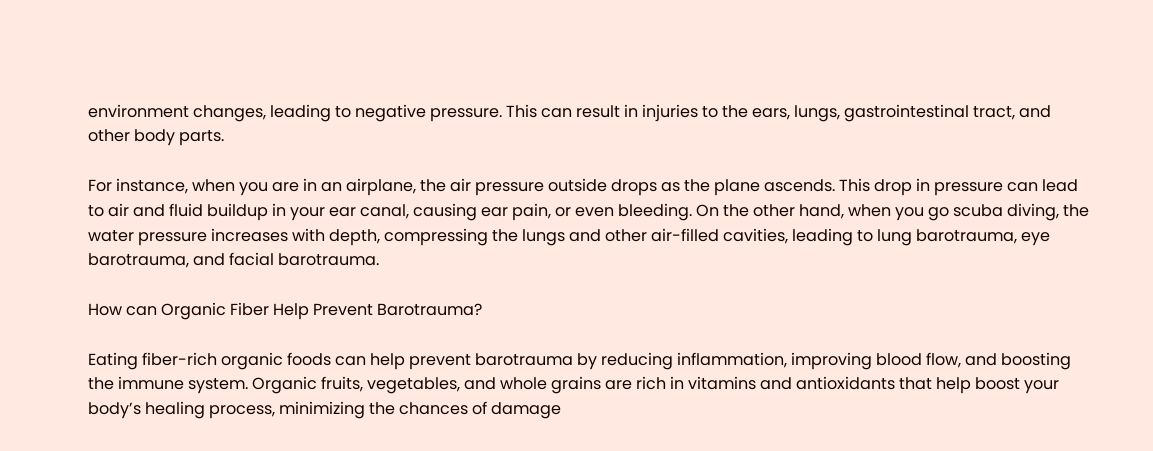environment changes, leading to negative pressure. This can result in injuries to the ears, lungs, gastrointestinal tract, and other body parts.

For instance, when you are in an airplane, the air pressure outside drops as the plane ascends. This drop in pressure can lead to air and fluid buildup in your ear canal, causing ear pain, or even bleeding. On the other hand, when you go scuba diving, the water pressure increases with depth, compressing the lungs and other air-filled cavities, leading to lung barotrauma, eye barotrauma, and facial barotrauma.

How can Organic Fiber Help Prevent Barotrauma?

Eating fiber-rich organic foods can help prevent barotrauma by reducing inflammation, improving blood flow, and boosting the immune system. Organic fruits, vegetables, and whole grains are rich in vitamins and antioxidants that help boost your body’s healing process, minimizing the chances of damage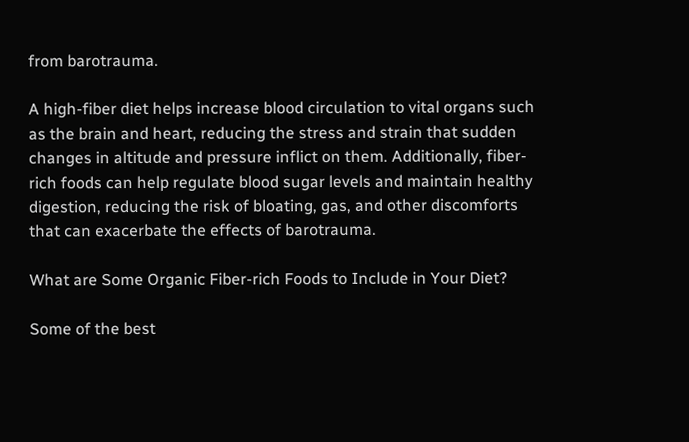from barotrauma.

A high-fiber diet helps increase blood circulation to vital organs such as the brain and heart, reducing the stress and strain that sudden changes in altitude and pressure inflict on them. Additionally, fiber-rich foods can help regulate blood sugar levels and maintain healthy digestion, reducing the risk of bloating, gas, and other discomforts that can exacerbate the effects of barotrauma.

What are Some Organic Fiber-rich Foods to Include in Your Diet?

Some of the best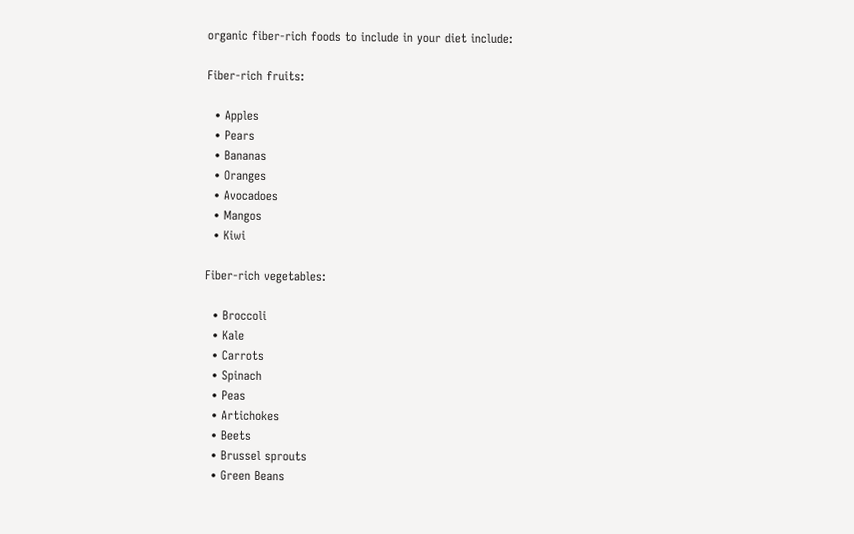organic fiber-rich foods to include in your diet include:

Fiber-rich fruits:

  • Apples
  • Pears
  • Bananas
  • Oranges
  • Avocadoes
  • Mangos
  • Kiwi

Fiber-rich vegetables:

  • Broccoli
  • Kale
  • Carrots
  • Spinach
  • Peas
  • Artichokes
  • Beets
  • Brussel sprouts
  • Green Beans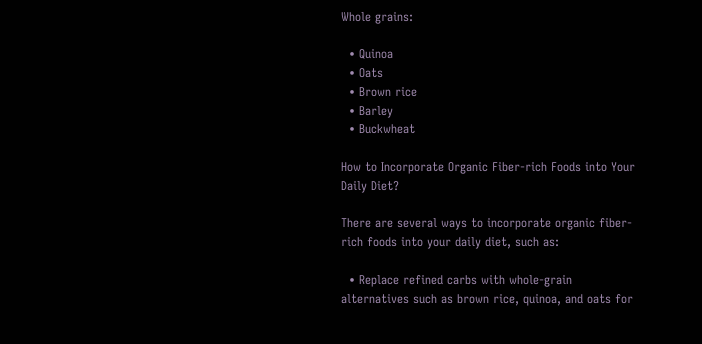Whole grains:

  • Quinoa
  • Oats
  • Brown rice
  • Barley
  • Buckwheat

How to Incorporate Organic Fiber-rich Foods into Your Daily Diet?

There are several ways to incorporate organic fiber-rich foods into your daily diet, such as:

  • Replace refined carbs with whole-grain alternatives such as brown rice, quinoa, and oats for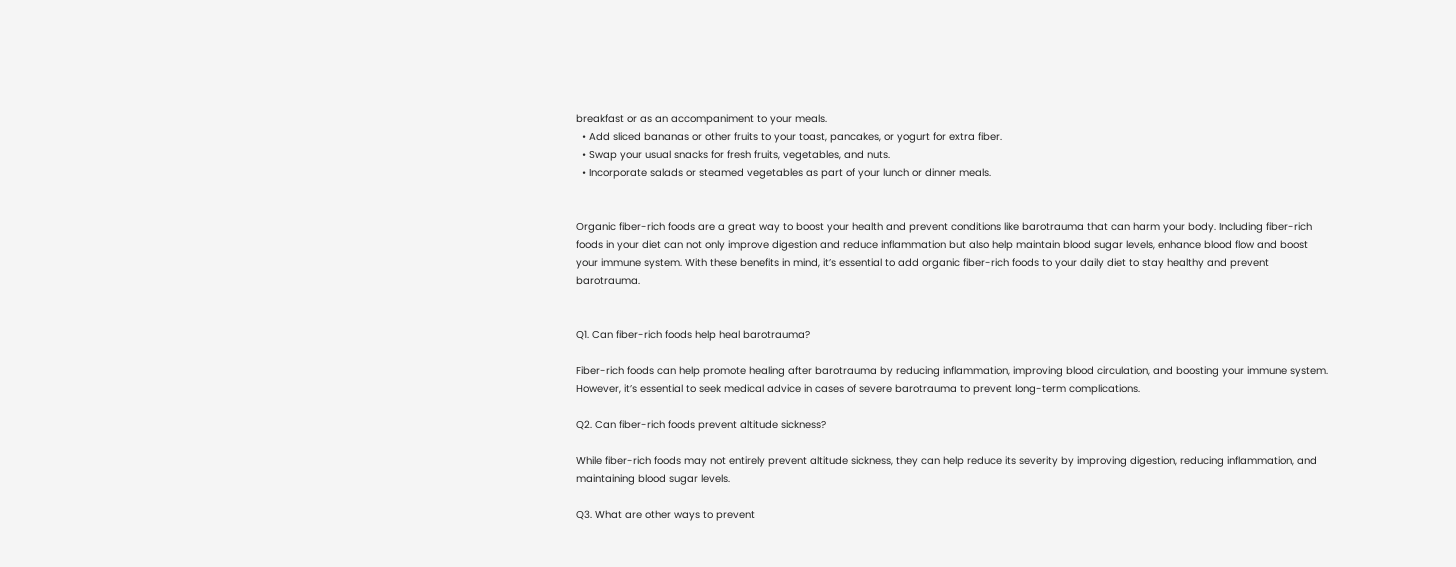breakfast or as an accompaniment to your meals.
  • Add sliced bananas or other fruits to your toast, pancakes, or yogurt for extra fiber.
  • Swap your usual snacks for fresh fruits, vegetables, and nuts.
  • Incorporate salads or steamed vegetables as part of your lunch or dinner meals.


Organic fiber-rich foods are a great way to boost your health and prevent conditions like barotrauma that can harm your body. Including fiber-rich foods in your diet can not only improve digestion and reduce inflammation but also help maintain blood sugar levels, enhance blood flow and boost your immune system. With these benefits in mind, it’s essential to add organic fiber-rich foods to your daily diet to stay healthy and prevent barotrauma.


Q1. Can fiber-rich foods help heal barotrauma?

Fiber-rich foods can help promote healing after barotrauma by reducing inflammation, improving blood circulation, and boosting your immune system. However, it’s essential to seek medical advice in cases of severe barotrauma to prevent long-term complications.

Q2. Can fiber-rich foods prevent altitude sickness?

While fiber-rich foods may not entirely prevent altitude sickness, they can help reduce its severity by improving digestion, reducing inflammation, and maintaining blood sugar levels.

Q3. What are other ways to prevent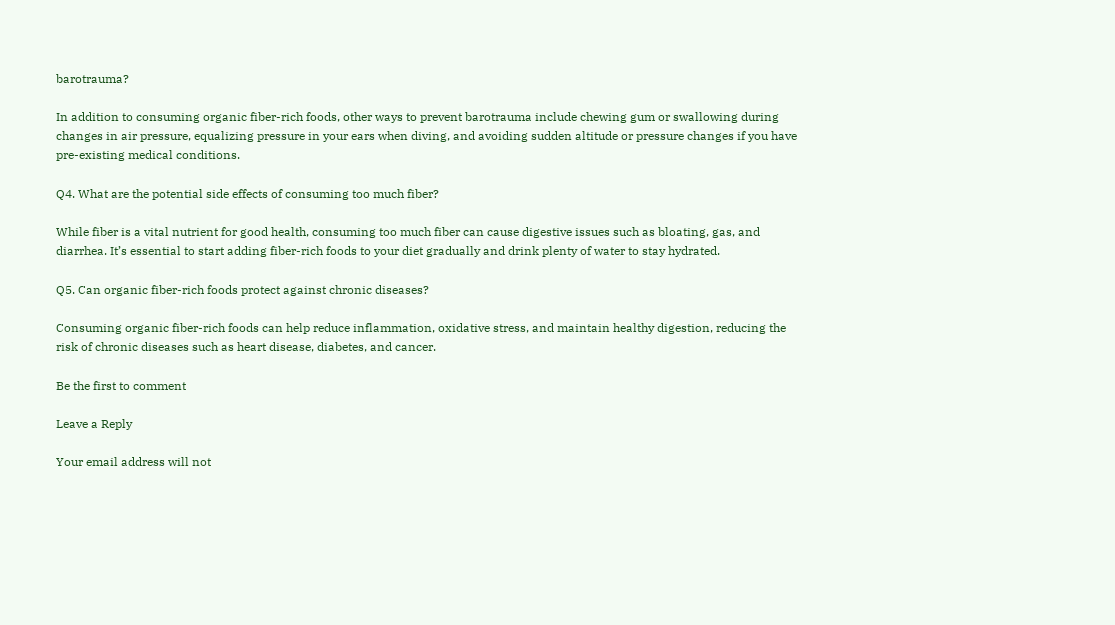barotrauma?

In addition to consuming organic fiber-rich foods, other ways to prevent barotrauma include chewing gum or swallowing during changes in air pressure, equalizing pressure in your ears when diving, and avoiding sudden altitude or pressure changes if you have pre-existing medical conditions.

Q4. What are the potential side effects of consuming too much fiber?

While fiber is a vital nutrient for good health, consuming too much fiber can cause digestive issues such as bloating, gas, and diarrhea. It’s essential to start adding fiber-rich foods to your diet gradually and drink plenty of water to stay hydrated.

Q5. Can organic fiber-rich foods protect against chronic diseases?

Consuming organic fiber-rich foods can help reduce inflammation, oxidative stress, and maintain healthy digestion, reducing the risk of chronic diseases such as heart disease, diabetes, and cancer.

Be the first to comment

Leave a Reply

Your email address will not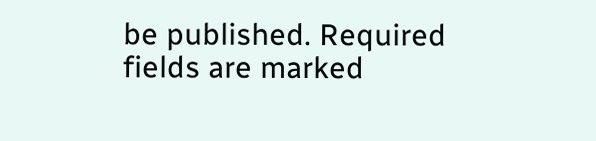be published. Required fields are marked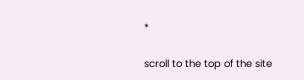*

scroll to the top of the site